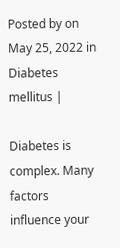Posted by on May 25, 2022 in Diabetes mellitus |

Diabetes is complex. Many factors influence your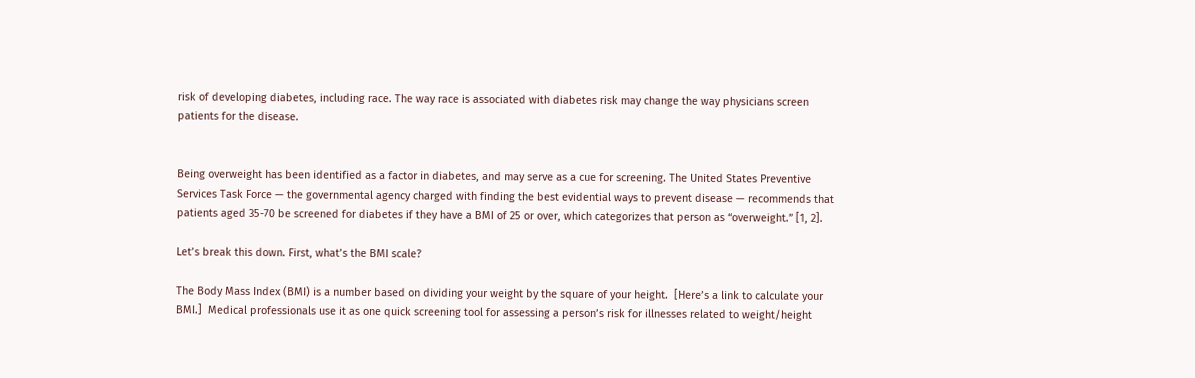risk of developing diabetes, including race. The way race is associated with diabetes risk may change the way physicians screen patients for the disease.


Being overweight has been identified as a factor in diabetes, and may serve as a cue for screening. The United States Preventive Services Task Force — the governmental agency charged with finding the best evidential ways to prevent disease — recommends that patients aged 35-70 be screened for diabetes if they have a BMI of 25 or over, which categorizes that person as “overweight.” [1, 2].

Let’s break this down. First, what’s the BMI scale?

The Body Mass Index (BMI) is a number based on dividing your weight by the square of your height.  [Here’s a link to calculate your BMI.]  Medical professionals use it as one quick screening tool for assessing a person’s risk for illnesses related to weight/height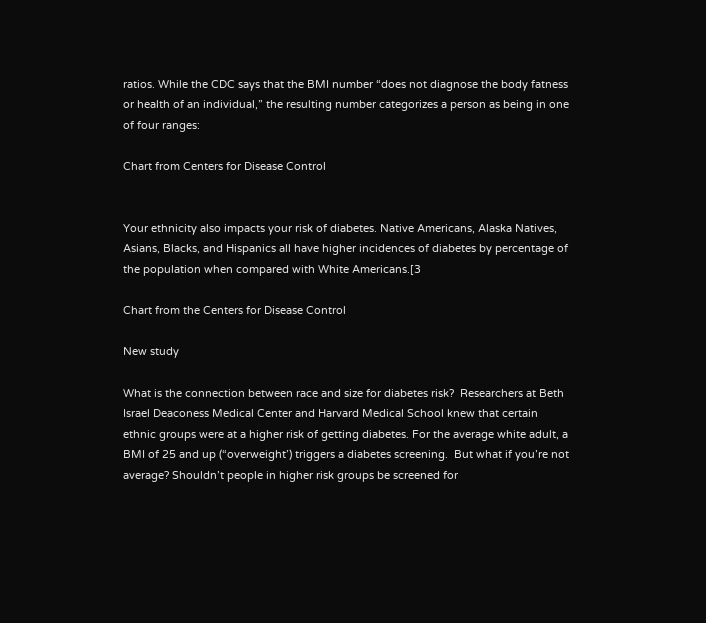ratios. While the CDC says that the BMI number “does not diagnose the body fatness or health of an individual,” the resulting number categorizes a person as being in one of four ranges:

Chart from Centers for Disease Control


Your ethnicity also impacts your risk of diabetes. Native Americans, Alaska Natives, Asians, Blacks, and Hispanics all have higher incidences of diabetes by percentage of the population when compared with White Americans.[3

Chart from the Centers for Disease Control

New study

What is the connection between race and size for diabetes risk?  Researchers at Beth Israel Deaconess Medical Center and Harvard Medical School knew that certain ethnic groups were at a higher risk of getting diabetes. For the average white adult, a BMI of 25 and up (“overweight’) triggers a diabetes screening.  But what if you’re not average? Shouldn’t people in higher risk groups be screened for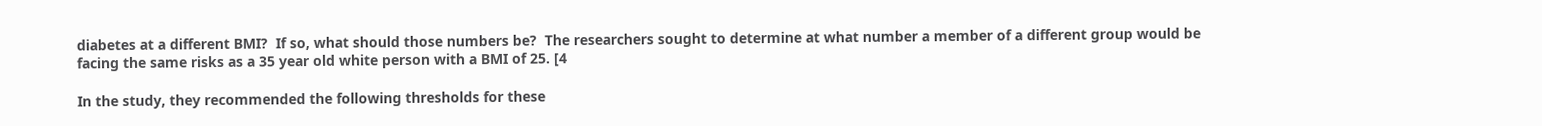diabetes at a different BMI?  If so, what should those numbers be?  The researchers sought to determine at what number a member of a different group would be facing the same risks as a 35 year old white person with a BMI of 25. [4

In the study, they recommended the following thresholds for these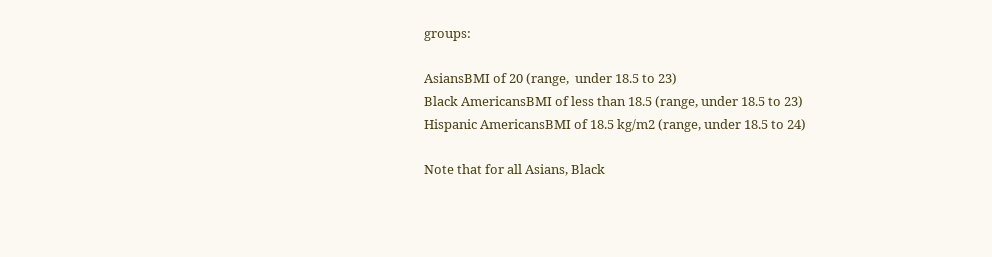groups:

AsiansBMI of 20 (range,  under 18.5 to 23)
Black AmericansBMI of less than 18.5 (range, under 18.5 to 23)
Hispanic AmericansBMI of 18.5 kg/m2 (range, under 18.5 to 24)

Note that for all Asians, Black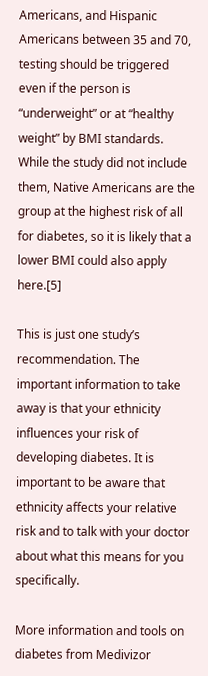Americans, and Hispanic Americans between 35 and 70, testing should be triggered even if the person is “underweight” or at “healthy weight” by BMI standards. While the study did not include them, Native Americans are the group at the highest risk of all for diabetes, so it is likely that a lower BMI could also apply here.[5]

This is just one study’s recommendation. The important information to take away is that your ethnicity influences your risk of developing diabetes. It is important to be aware that ethnicity affects your relative risk and to talk with your doctor about what this means for you specifically.

More information and tools on diabetes from Medivizor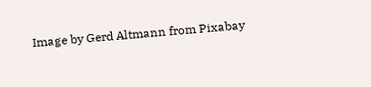Image by Gerd Altmann from Pixabay